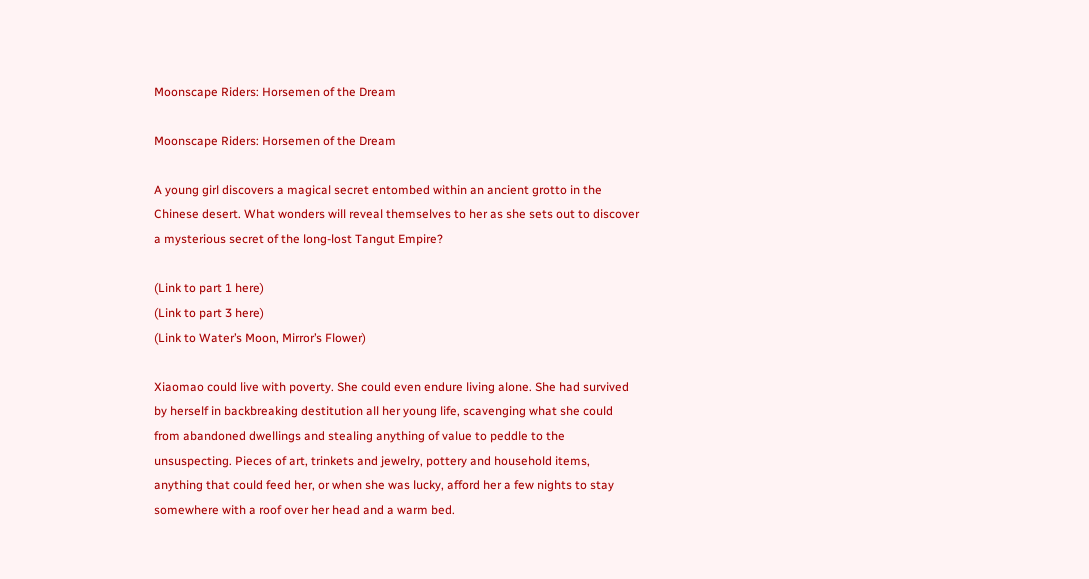Moonscape Riders: Horsemen of the Dream

Moonscape Riders: Horsemen of the Dream

A young girl discovers a magical secret entombed within an ancient grotto in the Chinese desert. What wonders will reveal themselves to her as she sets out to discover a mysterious secret of the long-lost Tangut Empire?

(Link to part 1 here)
(Link to part 3 here)
(Link to Water’s Moon, Mirror’s Flower)

Xiaomao could live with poverty. She could even endure living alone. She had survived by herself in backbreaking destitution all her young life, scavenging what she could from abandoned dwellings and stealing anything of value to peddle to the unsuspecting. Pieces of art, trinkets and jewelry, pottery and household items, anything that could feed her, or when she was lucky, afford her a few nights to stay somewhere with a roof over her head and a warm bed.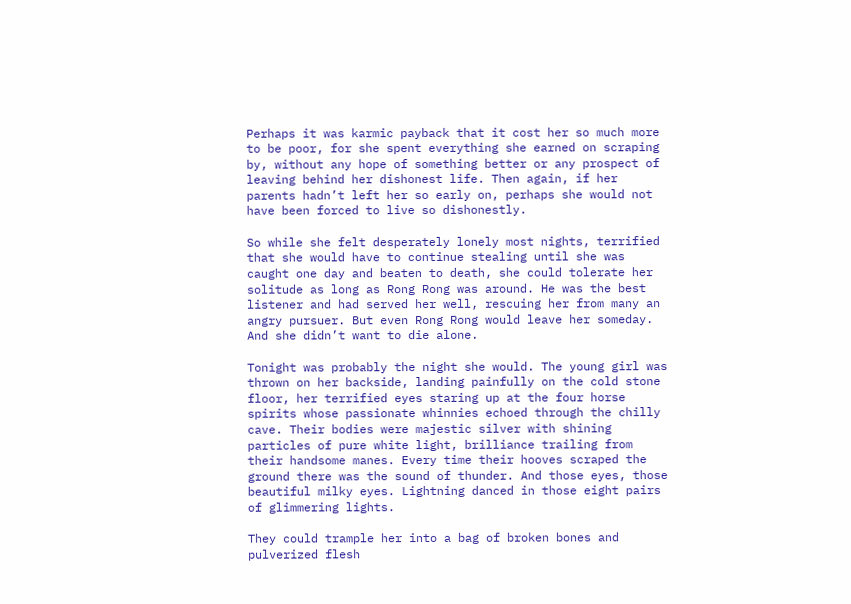Perhaps it was karmic payback that it cost her so much more to be poor, for she spent everything she earned on scraping by, without any hope of something better or any prospect of leaving behind her dishonest life. Then again, if her parents hadn’t left her so early on, perhaps she would not have been forced to live so dishonestly.

So while she felt desperately lonely most nights, terrified that she would have to continue stealing until she was caught one day and beaten to death, she could tolerate her solitude as long as Rong Rong was around. He was the best listener and had served her well, rescuing her from many an angry pursuer. But even Rong Rong would leave her someday. And she didn’t want to die alone.

Tonight was probably the night she would. The young girl was thrown on her backside, landing painfully on the cold stone floor, her terrified eyes staring up at the four horse spirits whose passionate whinnies echoed through the chilly cave. Their bodies were majestic silver with shining particles of pure white light, brilliance trailing from their handsome manes. Every time their hooves scraped the ground there was the sound of thunder. And those eyes, those beautiful milky eyes. Lightning danced in those eight pairs of glimmering lights.

They could trample her into a bag of broken bones and pulverized flesh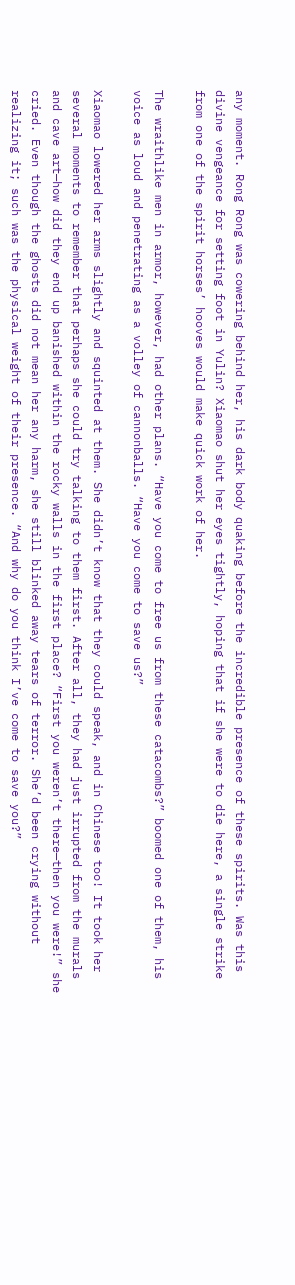any moment. Rong Rong was cowering behind her, his dark body quaking before the incredible presence of these spirits. Was this divine vengeance for setting foot in Yulin? Xiaomao shut her eyes tightly, hoping that if she were to die here, a single strike from one of the spirit horses’ hooves would make quick work of her.

The wraithlike men in armor, however, had other plans. “Have you come to free us from these catacombs?” boomed one of them, his voice as loud and penetrating as a volley of cannonballs. “Have you come to save us?”

Xiaomao lowered her arms slightly and squinted at them. She didn’t know that they could speak, and in Chinese too! It took her several moments to remember that perhaps she could try talking to them first. After all, they had just irrupted from the murals and cave art—how did they end up banished within the rocky walls in the first place? “First you weren’t there—then you were!” she cried. Even though the ghosts did not mean her any harm, she still blinked away tears of terror. She’d been crying without realizing it; such was the physical weight of their presence. “And why do you think I’ve come to save you?”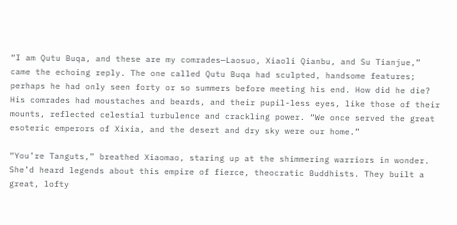“I am Qutu Buqa, and these are my comrades—Laosuo, Xiaoli Qianbu, and Su Tianjue,” came the echoing reply. The one called Qutu Buqa had sculpted, handsome features; perhaps he had only seen forty or so summers before meeting his end. How did he die? His comrades had moustaches and beards, and their pupil-less eyes, like those of their mounts, reflected celestial turbulence and crackling power. “We once served the great esoteric emperors of Xixia, and the desert and dry sky were our home.”

“You’re Tanguts,” breathed Xiaomao, staring up at the shimmering warriors in wonder. She’d heard legends about this empire of fierce, theocratic Buddhists. They built a great, lofty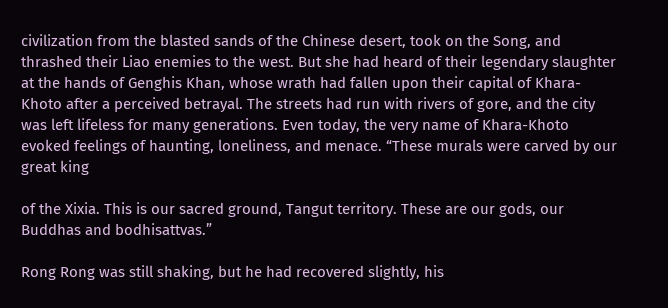civilization from the blasted sands of the Chinese desert, took on the Song, and thrashed their Liao enemies to the west. But she had heard of their legendary slaughter at the hands of Genghis Khan, whose wrath had fallen upon their capital of Khara-Khoto after a perceived betrayal. The streets had run with rivers of gore, and the city was left lifeless for many generations. Even today, the very name of Khara-Khoto evoked feelings of haunting, loneliness, and menace. “These murals were carved by our great king

of the Xixia. This is our sacred ground, Tangut territory. These are our gods, our Buddhas and bodhisattvas.”

Rong Rong was still shaking, but he had recovered slightly, his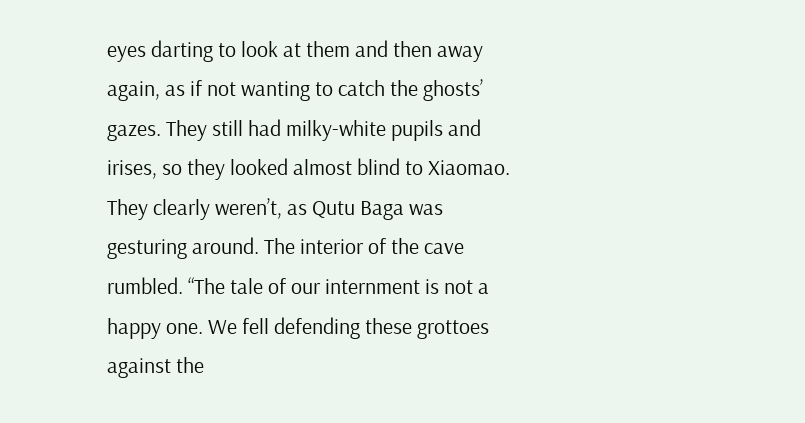eyes darting to look at them and then away again, as if not wanting to catch the ghosts’ gazes. They still had milky-white pupils and irises, so they looked almost blind to Xiaomao. They clearly weren’t, as Qutu Baga was gesturing around. The interior of the cave rumbled. “The tale of our internment is not a happy one. We fell defending these grottoes against the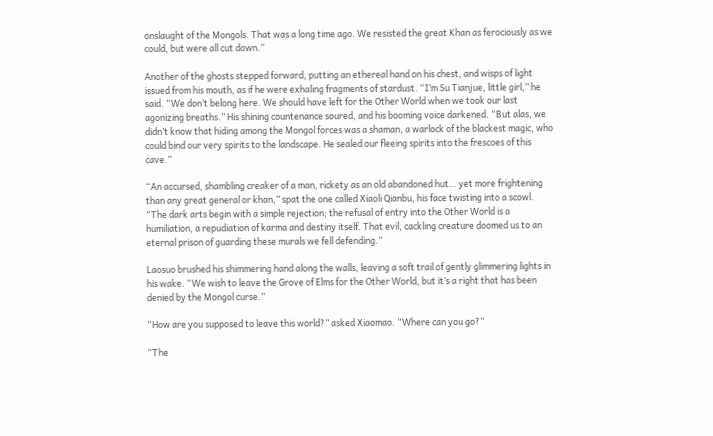onslaught of the Mongols. That was a long time ago. We resisted the great Khan as ferociously as we could, but were all cut down.”

Another of the ghosts stepped forward, putting an ethereal hand on his chest, and wisps of light issued from his mouth, as if he were exhaling fragments of stardust. “I’m Su Tianjue, little girl,” he said. “We don’t belong here. We should have left for the Other World when we took our last agonizing breaths.” His shining countenance soured, and his booming voice darkened. “But alas, we didn’t know that hiding among the Mongol forces was a shaman, a warlock of the blackest magic, who could bind our very spirits to the landscape. He sealed our fleeing spirits into the frescoes of this cave.”

“An accursed, shambling creaker of a man, rickety as an old abandoned hut… yet more frightening than any great general or khan,” spat the one called Xiaoli Qianbu, his face twisting into a scowl. “The dark arts begin with a simple rejection; the refusal of entry into the Other World is a humiliation, a repudiation of karma and destiny itself. That evil, cackling creature doomed us to an eternal prison of guarding these murals we fell defending.”

Laosuo brushed his shimmering hand along the walls, leaving a soft trail of gently glimmering lights in his wake. “We wish to leave the Grove of Elms for the Other World, but it’s a right that has been denied by the Mongol curse.”

“How are you supposed to leave this world?” asked Xiaomao. “Where can you go?”

“The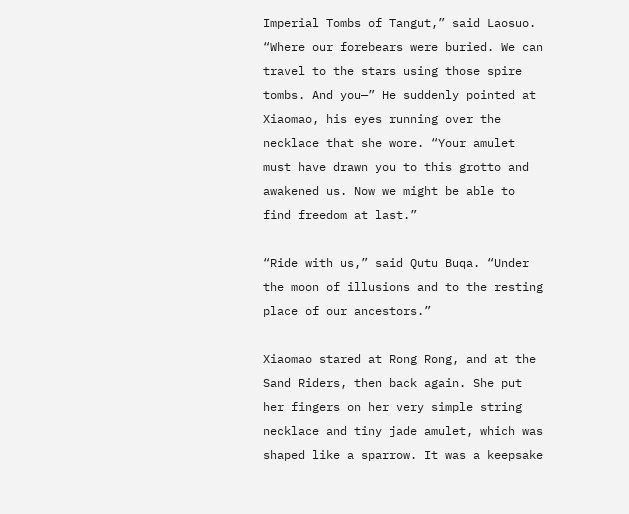Imperial Tombs of Tangut,” said Laosuo. “Where our forebears were buried. We can travel to the stars using those spire tombs. And you—” He suddenly pointed at Xiaomao, his eyes running over the necklace that she wore. “Your amulet must have drawn you to this grotto and awakened us. Now we might be able to find freedom at last.”

“Ride with us,” said Qutu Buqa. “Under the moon of illusions and to the resting place of our ancestors.”

Xiaomao stared at Rong Rong, and at the Sand Riders, then back again. She put her fingers on her very simple string necklace and tiny jade amulet, which was shaped like a sparrow. It was a keepsake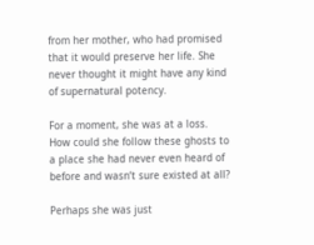from her mother, who had promised that it would preserve her life. She never thought it might have any kind of supernatural potency.

For a moment, she was at a loss. How could she follow these ghosts to a place she had never even heard of before and wasn’t sure existed at all?

Perhaps she was just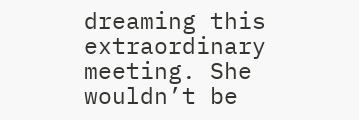dreaming this extraordinary meeting. She wouldn’t be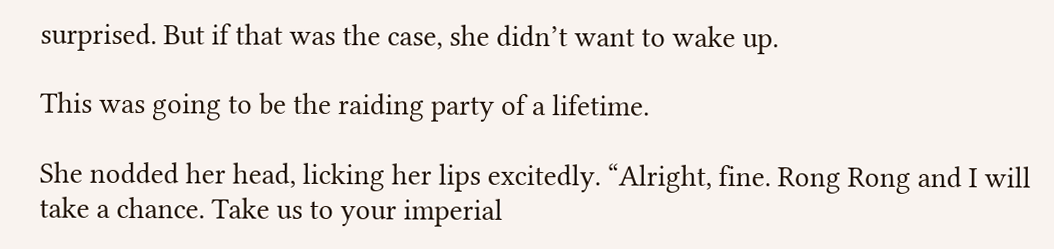surprised. But if that was the case, she didn’t want to wake up.

This was going to be the raiding party of a lifetime.

She nodded her head, licking her lips excitedly. “Alright, fine. Rong Rong and I will take a chance. Take us to your imperial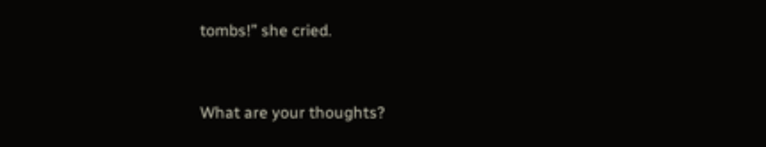tombs!” she cried.


What are your thoughts?